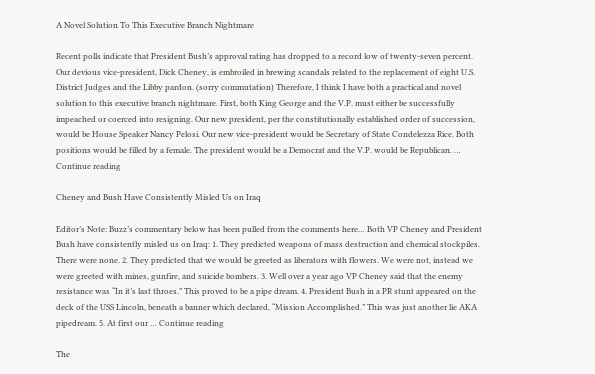A Novel Solution To This Executive Branch Nightmare

Recent polls indicate that President Bush’s approval rating has dropped to a record low of twenty-seven percent. Our devious vice-president, Dick Cheney, is embroiled in brewing scandals related to the replacement of eight U.S. District Judges and the Libby pardon. (sorry commutation) Therefore, I think I have both a practical and novel solution to this executive branch nightmare. First, both King George and the V.P. must either be successfully impeached or coerced into resigning. Our new president, per the constitutionally established order of succession, would be House Speaker Nancy Pelosi. Our new vice-president would be Secretary of State Condelezza Rice. Both positions would be filled by a female. The president would be a Democrat and the V.P. would be Republican. … Continue reading

Cheney and Bush Have Consistently Misled Us on Iraq

Editor’s Note: Buzz’s commentary below has been pulled from the comments here… Both VP Cheney and President Bush have consistently misled us on Iraq: 1. They predicted weapons of mass destruction and chemical stockpiles. There were none. 2. They predicted that we would be greeted as liberators with flowers. We were not, instead we were greeted with mines, gunfire, and suicide bombers. 3. Well over a year ago VP Cheney said that the enemy resistance was “In it’s last throes.” This proved to be a pipe dream. 4. President Bush in a PR stunt appeared on the deck of the USS Lincoln, beneath a banner which declared, “Mission Accomplished.” This was just another lie AKA pipedream. 5. At first our … Continue reading

The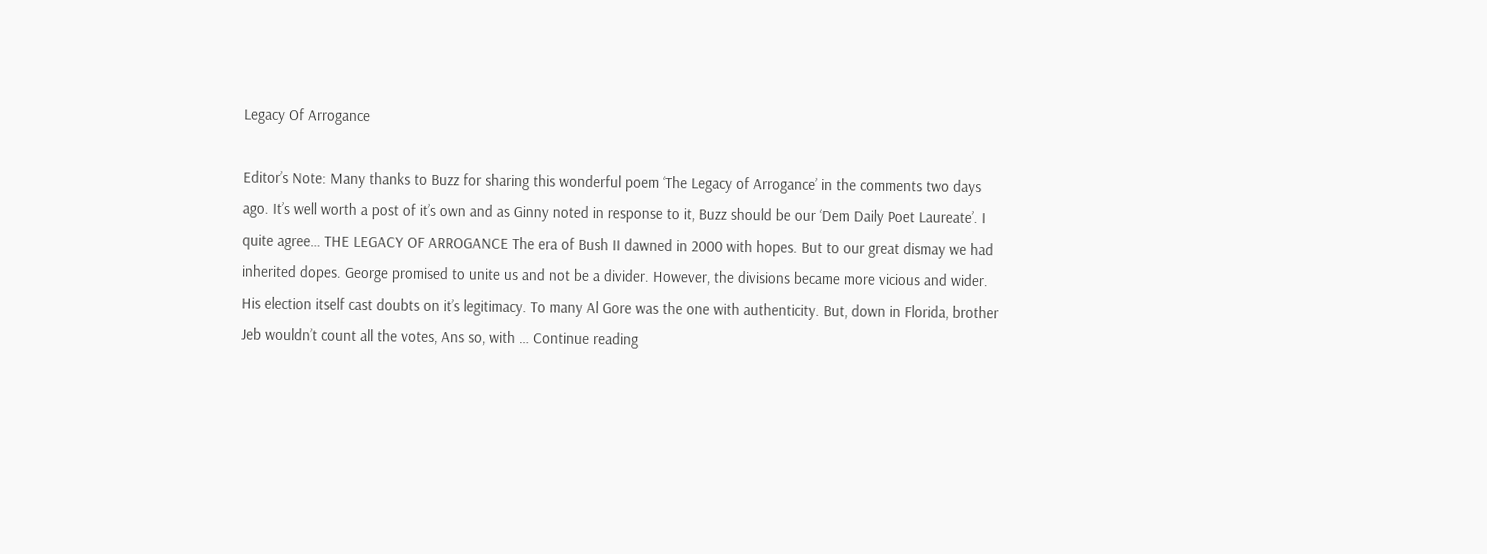Legacy Of Arrogance

Editor’s Note: Many thanks to Buzz for sharing this wonderful poem ‘The Legacy of Arrogance’ in the comments two days ago. It’s well worth a post of it’s own and as Ginny noted in response to it, Buzz should be our ‘Dem Daily Poet Laureate’. I quite agree… THE LEGACY OF ARROGANCE The era of Bush II dawned in 2000 with hopes. But to our great dismay we had inherited dopes. George promised to unite us and not be a divider. However, the divisions became more vicious and wider. His election itself cast doubts on it’s legitimacy. To many Al Gore was the one with authenticity. But, down in Florida, brother Jeb wouldn’t count all the votes, Ans so, with … Continue reading